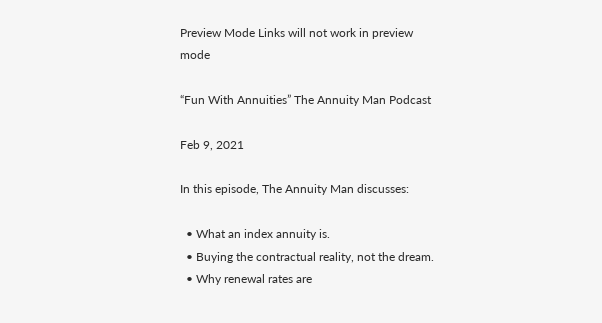Preview Mode Links will not work in preview mode

“Fun With Annuities” The Annuity Man Podcast

Feb 9, 2021

In this episode, The Annuity Man discusses:

  • What an index annuity is.
  • Buying the contractual reality, not the dream.
  • Why renewal rates are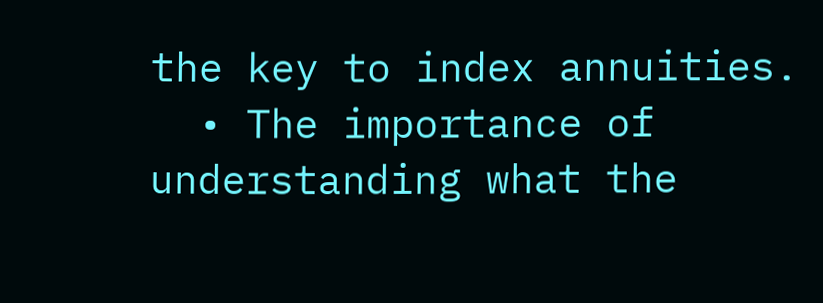the key to index annuities.
  • The importance of understanding what the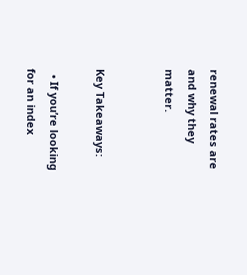renewal rates are and why they matter.


Key Takeaways:

  • If you’re looking for an index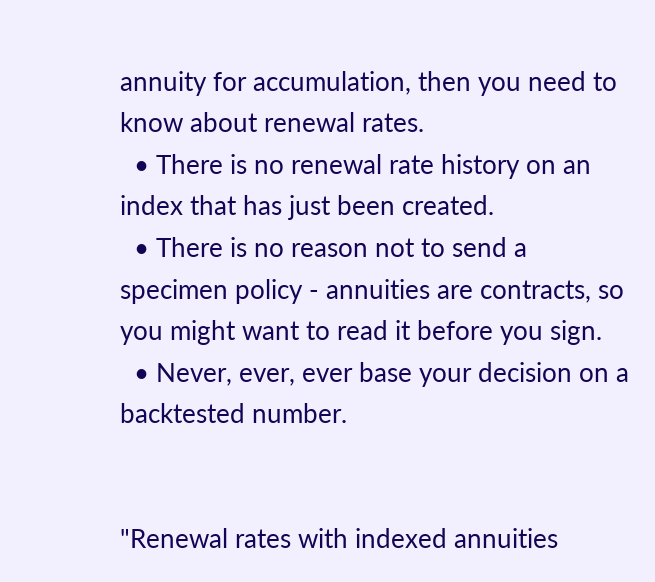annuity for accumulation, then you need to know about renewal rates.
  • There is no renewal rate history on an index that has just been created.
  • There is no reason not to send a specimen policy - annuities are contracts, so you might want to read it before you sign.
  • Never, ever, ever base your decision on a backtested number.


"Renewal rates with indexed annuities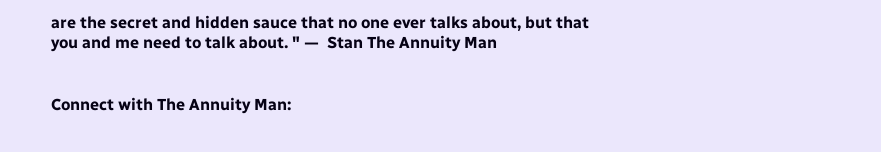are the secret and hidden sauce that no one ever talks about, but that you and me need to talk about. " —  Stan The Annuity Man


Connect with The Annuity Man: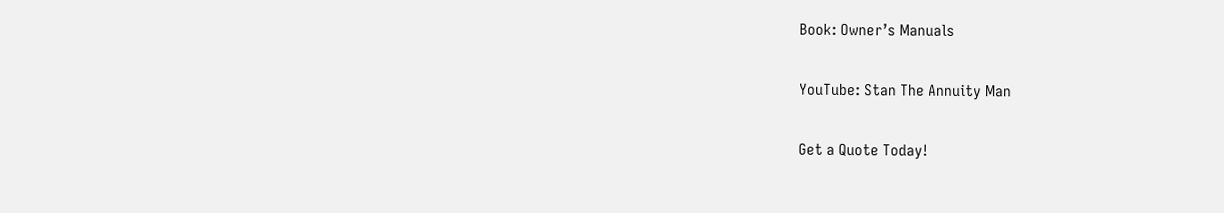Book: Owner’s Manuals

YouTube: Stan The Annuity Man

Get a Quote Today!